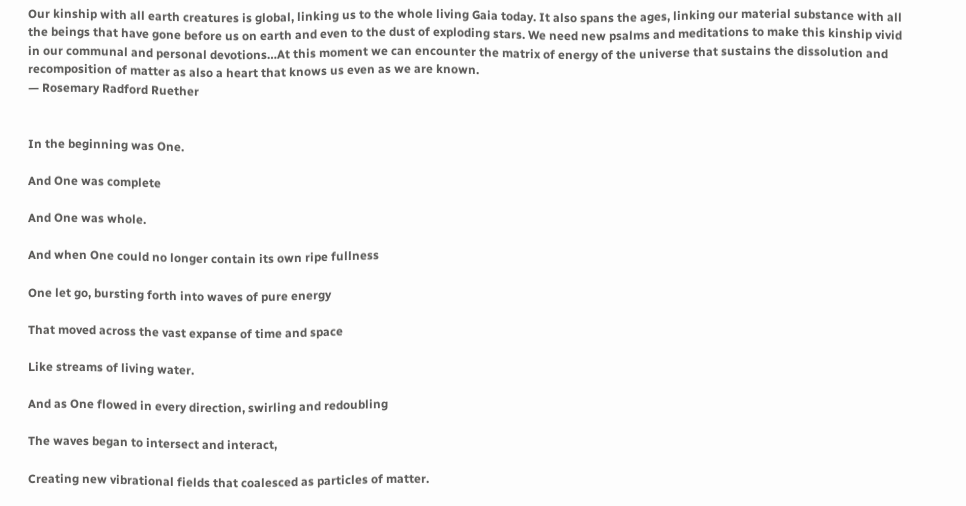Our kinship with all earth creatures is global, linking us to the whole living Gaia today. It also spans the ages, linking our material substance with all the beings that have gone before us on earth and even to the dust of exploding stars. We need new psalms and meditations to make this kinship vivid in our communal and personal devotions…At this moment we can encounter the matrix of energy of the universe that sustains the dissolution and recomposition of matter as also a heart that knows us even as we are known.
— Rosemary Radford Ruether


In the beginning was One.

And One was complete

And One was whole.

And when One could no longer contain its own ripe fullness

One let go, bursting forth into waves of pure energy

That moved across the vast expanse of time and space

Like streams of living water.

And as One flowed in every direction, swirling and redoubling

The waves began to intersect and interact,

Creating new vibrational fields that coalesced as particles of matter.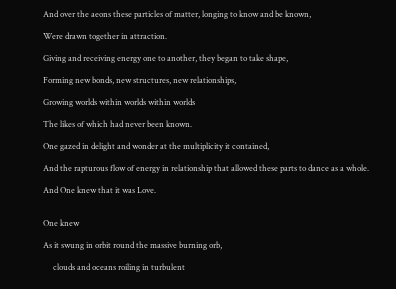And over the aeons these particles of matter, longing to know and be known,

Were drawn together in attraction.

Giving and receiving energy one to another, they began to take shape,

Forming new bonds, new structures, new relationships,

Growing worlds within worlds within worlds

The likes of which had never been known.

One gazed in delight and wonder at the multiplicity it contained,

And the rapturous flow of energy in relationship that allowed these parts to dance as a whole.

And One knew that it was Love.


One knew

As it swung in orbit round the massive burning orb,

     clouds and oceans roiling in turbulent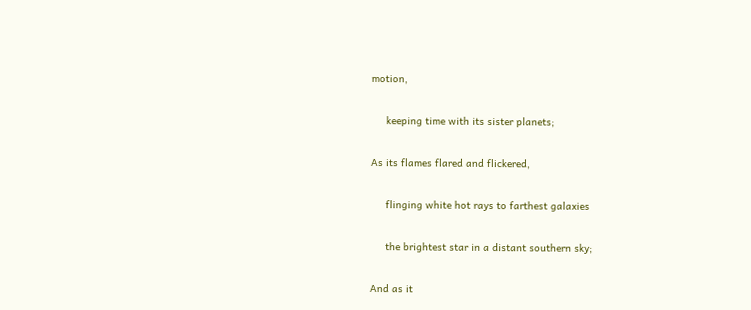motion,

     keeping time with its sister planets;

As its flames flared and flickered,

     flinging white hot rays to farthest galaxies

     the brightest star in a distant southern sky;

And as it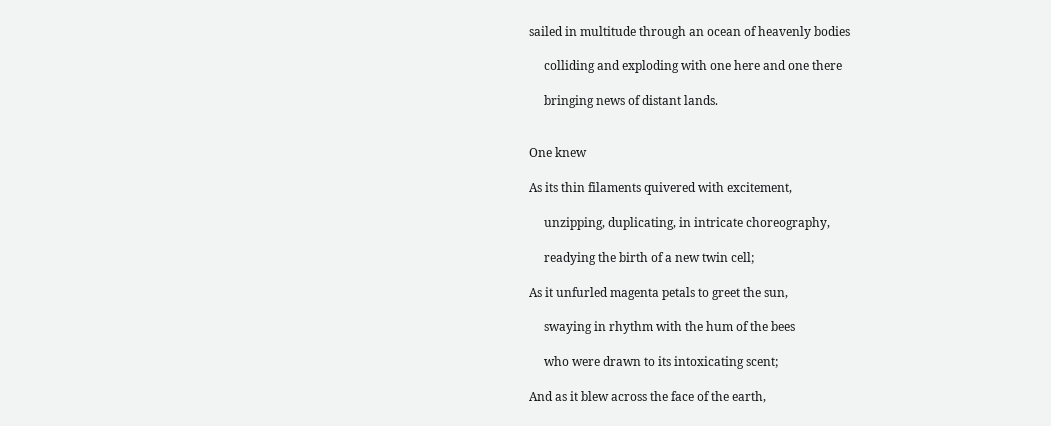sailed in multitude through an ocean of heavenly bodies

     colliding and exploding with one here and one there

     bringing news of distant lands.


One knew

As its thin filaments quivered with excitement,

     unzipping, duplicating, in intricate choreography,

     readying the birth of a new twin cell;

As it unfurled magenta petals to greet the sun,

     swaying in rhythm with the hum of the bees

     who were drawn to its intoxicating scent;

And as it blew across the face of the earth,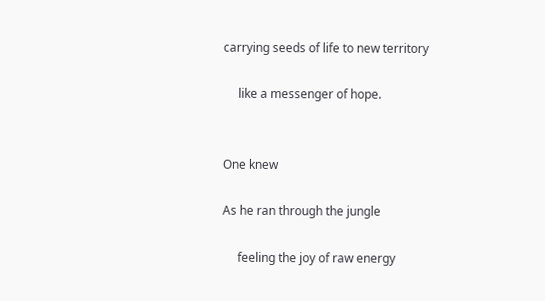carrying seeds of life to new territory

     like a messenger of hope.


One knew

As he ran through the jungle

     feeling the joy of raw energy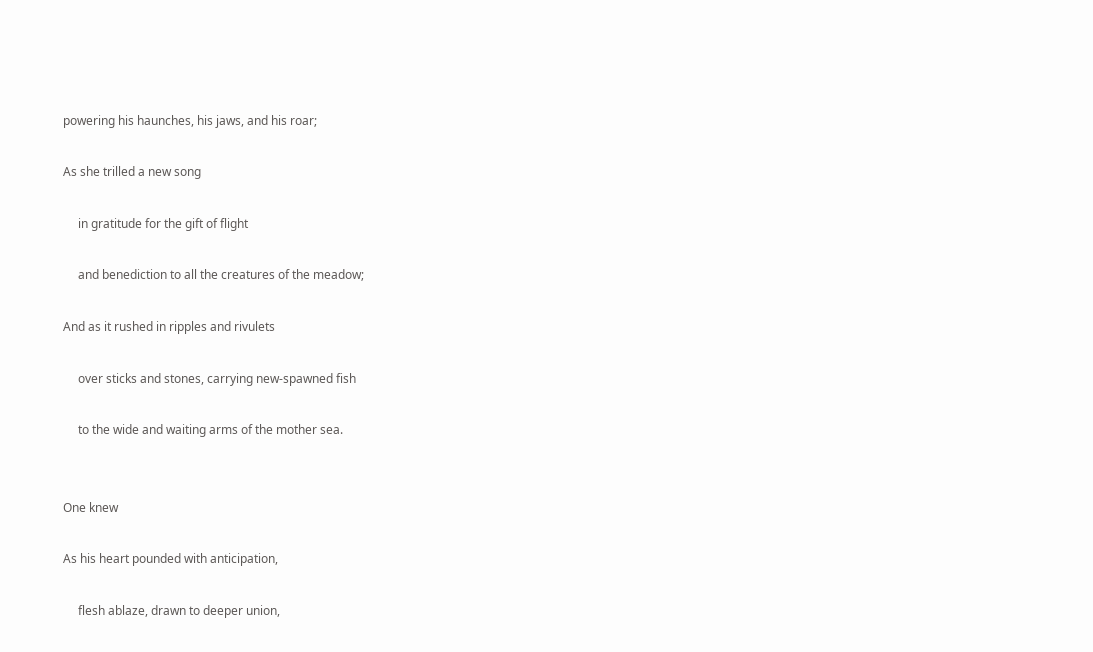powering his haunches, his jaws, and his roar;

As she trilled a new song

     in gratitude for the gift of flight

     and benediction to all the creatures of the meadow;

And as it rushed in ripples and rivulets

     over sticks and stones, carrying new-spawned fish

     to the wide and waiting arms of the mother sea.


One knew

As his heart pounded with anticipation,

     flesh ablaze, drawn to deeper union,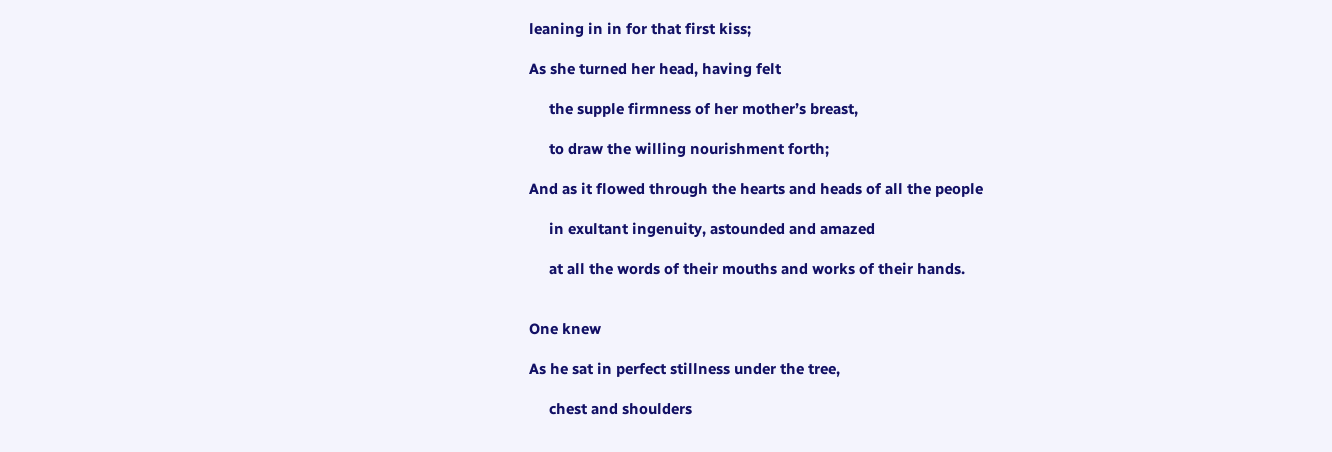leaning in in for that first kiss;

As she turned her head, having felt

     the supple firmness of her mother’s breast,

     to draw the willing nourishment forth;

And as it flowed through the hearts and heads of all the people

     in exultant ingenuity, astounded and amazed

     at all the words of their mouths and works of their hands.


One knew

As he sat in perfect stillness under the tree,

     chest and shoulders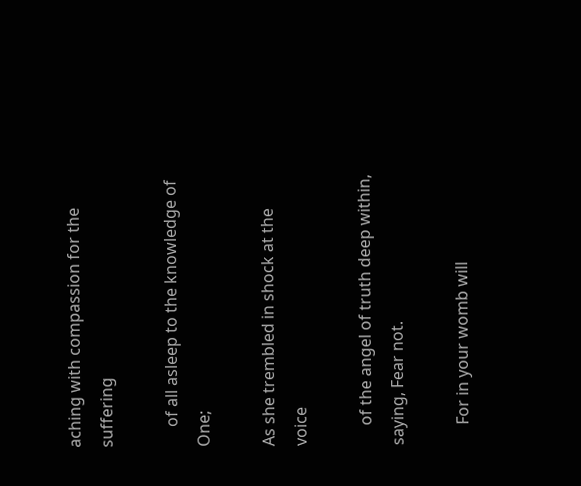aching with compassion for the suffering

     of all asleep to the knowledge of One;

As she trembled in shock at the voice

     of the angel of truth deep within, saying, Fear not.

     For in your womb will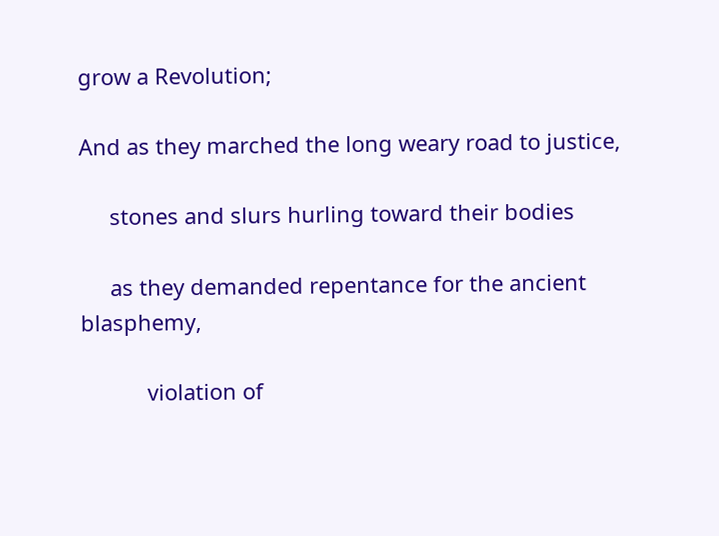grow a Revolution;

And as they marched the long weary road to justice,

     stones and slurs hurling toward their bodies

     as they demanded repentance for the ancient blasphemy,

           violation of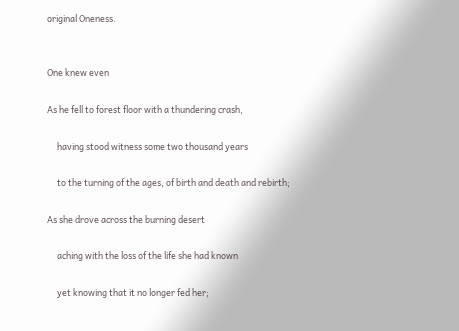original Oneness.


One knew even

As he fell to forest floor with a thundering crash,

     having stood witness some two thousand years

     to the turning of the ages, of birth and death and rebirth;

As she drove across the burning desert

     aching with the loss of the life she had known

     yet knowing that it no longer fed her;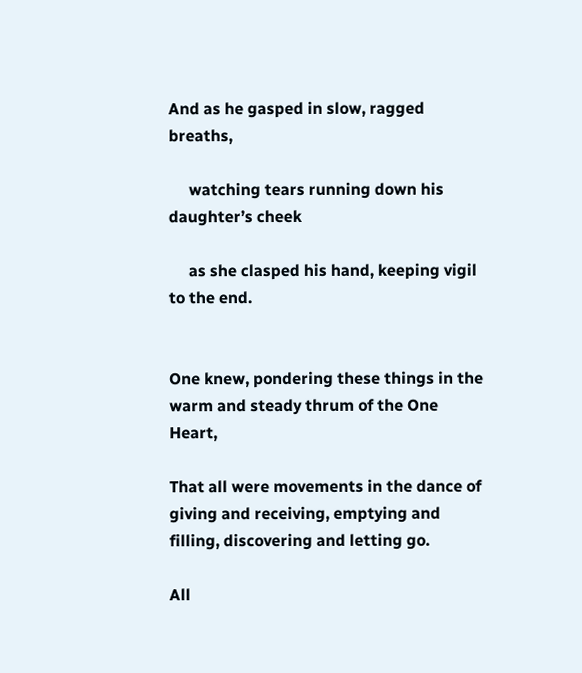And as he gasped in slow, ragged breaths,

     watching tears running down his daughter’s cheek

     as she clasped his hand, keeping vigil to the end.


One knew, pondering these things in the warm and steady thrum of the One Heart,

That all were movements in the dance of giving and receiving, emptying and filling, discovering and letting go.

All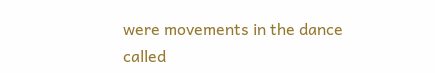were movements in the dance called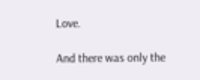Love.

And there was only the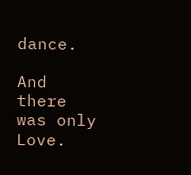dance.

And there was only Love.